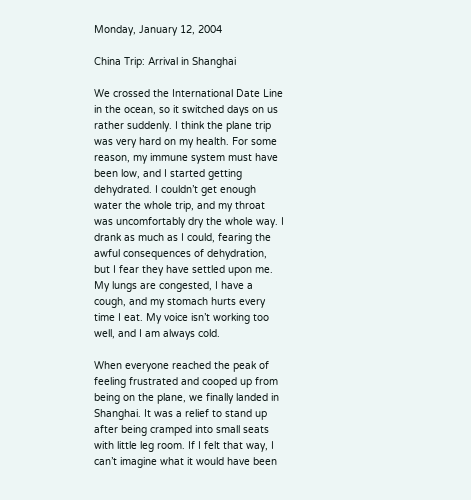Monday, January 12, 2004

China Trip: Arrival in Shanghai

We crossed the International Date Line in the ocean, so it switched days on us rather suddenly. I think the plane trip was very hard on my health. For some reason, my immune system must have been low, and I started getting dehydrated. I couldn’t get enough water the whole trip, and my throat was uncomfortably dry the whole way. I drank as much as I could, fearing the awful consequences of dehydration, but I fear they have settled upon me. My lungs are congested, I have a cough, and my stomach hurts every time I eat. My voice isn’t working too well, and I am always cold.

When everyone reached the peak of feeling frustrated and cooped up from being on the plane, we finally landed in Shanghai. It was a relief to stand up after being cramped into small seats with little leg room. If I felt that way, I can’t imagine what it would have been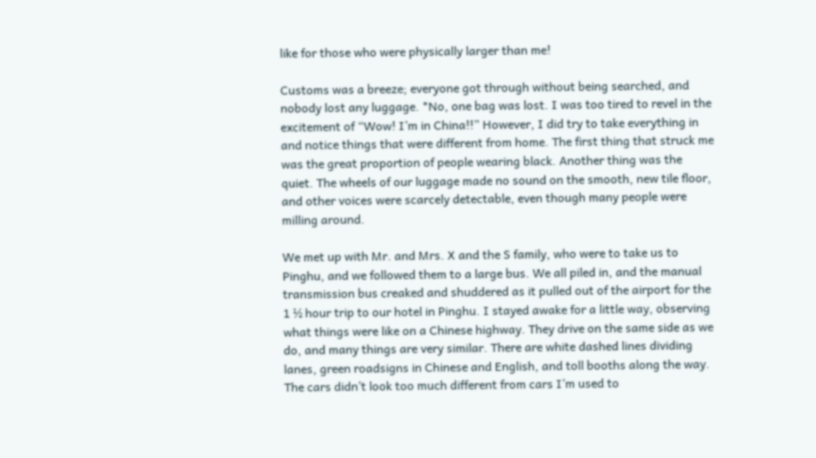like for those who were physically larger than me!

Customs was a breeze; everyone got through without being searched, and nobody lost any luggage. *No, one bag was lost. I was too tired to revel in the excitement of “Wow! I’m in China!!” However, I did try to take everything in and notice things that were different from home. The first thing that struck me was the great proportion of people wearing black. Another thing was the quiet. The wheels of our luggage made no sound on the smooth, new tile floor, and other voices were scarcely detectable, even though many people were milling around.

We met up with Mr. and Mrs. X and the S family, who were to take us to Pinghu, and we followed them to a large bus. We all piled in, and the manual transmission bus creaked and shuddered as it pulled out of the airport for the 1 ½ hour trip to our hotel in Pinghu. I stayed awake for a little way, observing what things were like on a Chinese highway. They drive on the same side as we do, and many things are very similar. There are white dashed lines dividing lanes, green roadsigns in Chinese and English, and toll booths along the way. The cars didn’t look too much different from cars I’m used to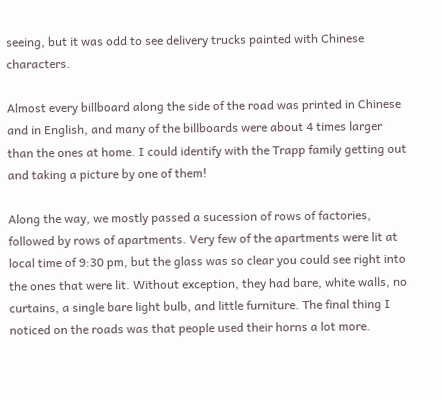seeing, but it was odd to see delivery trucks painted with Chinese characters.

Almost every billboard along the side of the road was printed in Chinese and in English, and many of the billboards were about 4 times larger than the ones at home. I could identify with the Trapp family getting out and taking a picture by one of them!

Along the way, we mostly passed a sucession of rows of factories, followed by rows of apartments. Very few of the apartments were lit at local time of 9:30 pm, but the glass was so clear you could see right into the ones that were lit. Without exception, they had bare, white walls, no curtains, a single bare light bulb, and little furniture. The final thing I noticed on the roads was that people used their horns a lot more.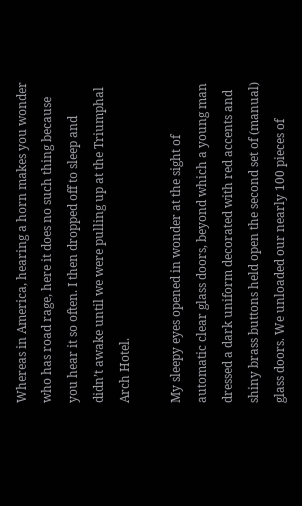Whereas in America, hearing a horn makes you wonder who has road rage, here it does no such thing because you hear it so often. I then dropped off to sleep and didn’t awake until we were pulling up at the Triumphal Arch Hotel.

My sleepy eyes opened in wonder at the sight of automatic clear glass doors, beyond which a young man dressed a dark uniform decorated with red accents and shiny brass buttons held open the second set of (manual) glass doors. We unloaded our nearly 100 pieces of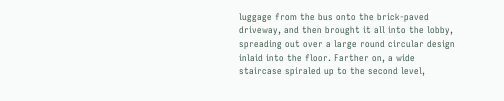luggage from the bus onto the brick-paved driveway, and then brought it all into the lobby, spreading out over a large round circular design inlaid into the floor. Farther on, a wide staircase spiraled up to the second level,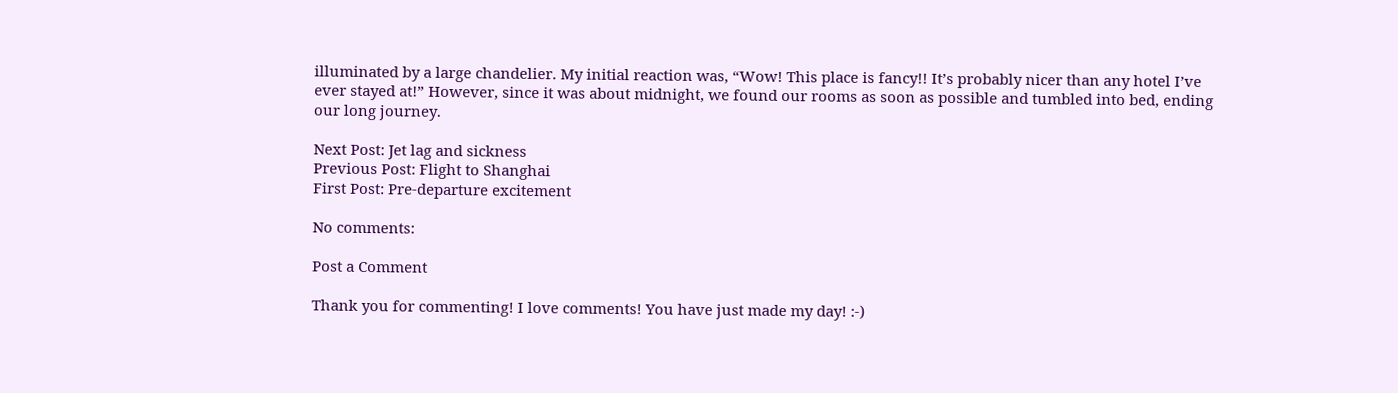illuminated by a large chandelier. My initial reaction was, “Wow! This place is fancy!! It’s probably nicer than any hotel I’ve ever stayed at!” However, since it was about midnight, we found our rooms as soon as possible and tumbled into bed, ending our long journey.

Next Post: Jet lag and sickness
Previous Post: Flight to Shanghai
First Post: Pre-departure excitement

No comments:

Post a Comment

Thank you for commenting! I love comments! You have just made my day! :-)